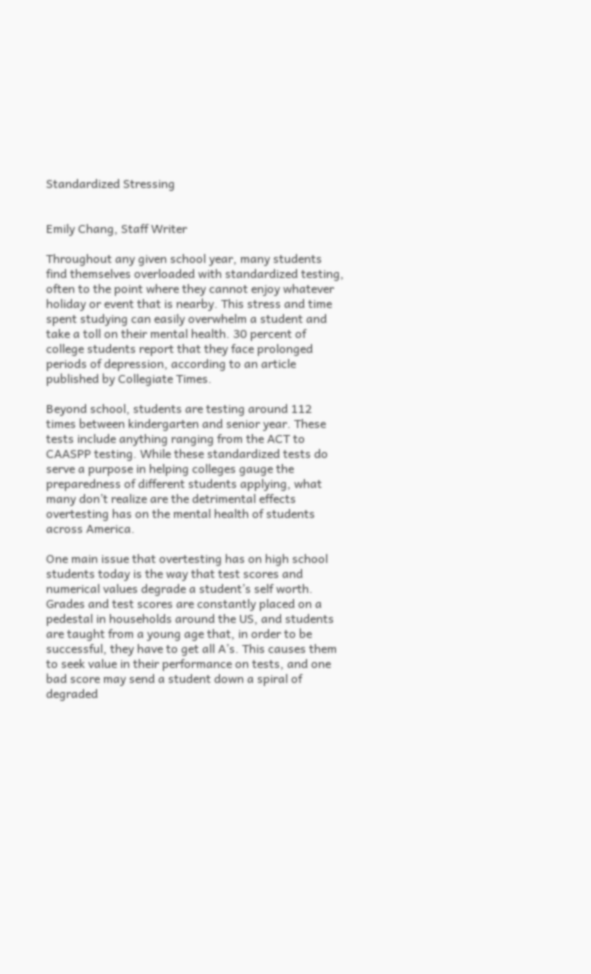Standardized Stressing


Emily Chang, Staff Writer

Throughout any given school year, many students find themselves overloaded with standardized testing, often to the point where they cannot enjoy whatever holiday or event that is nearby. This stress and time spent studying can easily overwhelm a student and take a toll on their mental health. 30 percent of college students report that they face prolonged periods of depression, according to an article published by Collegiate Times.

Beyond school, students are testing around 112 times between kindergarten and senior year. These tests include anything ranging from the ACT to CAASPP testing. While these standardized tests do serve a purpose in helping colleges gauge the preparedness of different students applying, what many don’t realize are the detrimental effects overtesting has on the mental health of students across America.

One main issue that overtesting has on high school students today is the way that test scores and numerical values degrade a student’s self worth. Grades and test scores are constantly placed on a pedestal in households around the US, and students are taught from a young age that, in order to be successful, they have to get all A’s. This causes them to seek value in their performance on tests, and one bad score may send a student down a spiral of degraded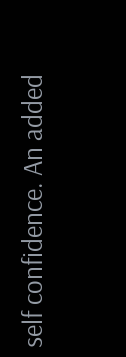self confidence. An added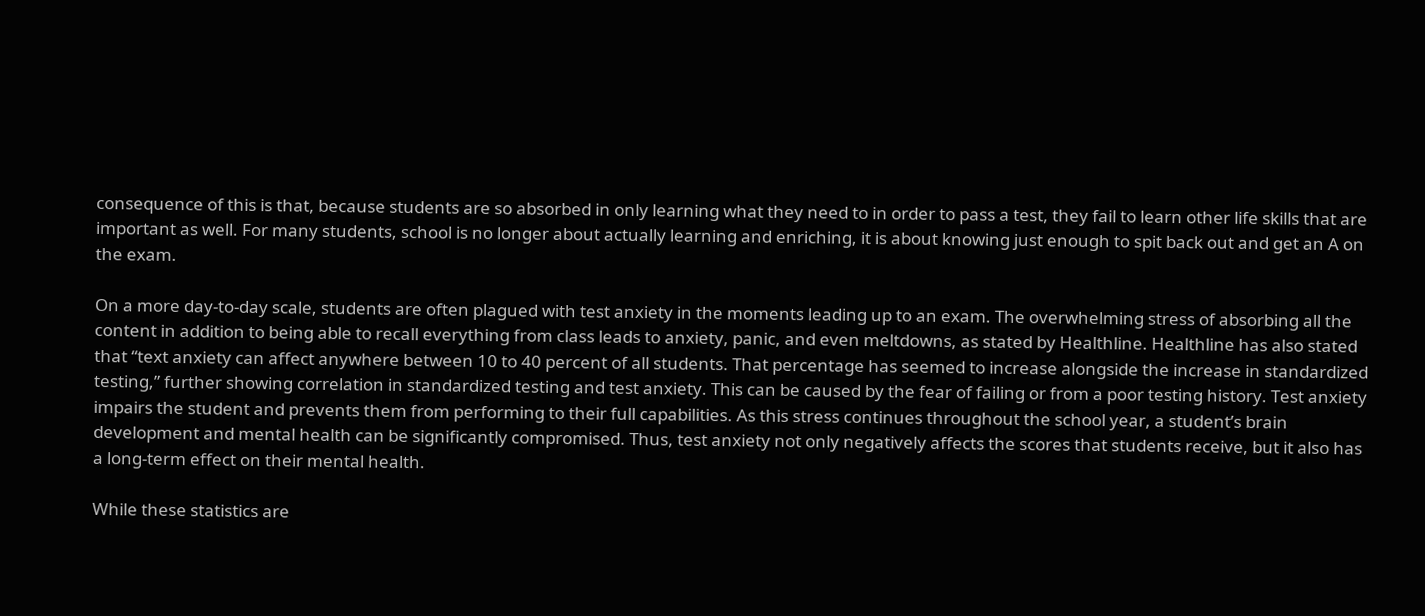consequence of this is that, because students are so absorbed in only learning what they need to in order to pass a test, they fail to learn other life skills that are important as well. For many students, school is no longer about actually learning and enriching, it is about knowing just enough to spit back out and get an A on the exam.

On a more day-to-day scale, students are often plagued with test anxiety in the moments leading up to an exam. The overwhelming stress of absorbing all the content in addition to being able to recall everything from class leads to anxiety, panic, and even meltdowns, as stated by Healthline. Healthline has also stated that “text anxiety can affect anywhere between 10 to 40 percent of all students. That percentage has seemed to increase alongside the increase in standardized testing,” further showing correlation in standardized testing and test anxiety. This can be caused by the fear of failing or from a poor testing history. Test anxiety impairs the student and prevents them from performing to their full capabilities. As this stress continues throughout the school year, a student’s brain development and mental health can be significantly compromised. Thus, test anxiety not only negatively affects the scores that students receive, but it also has a long-term effect on their mental health.

While these statistics are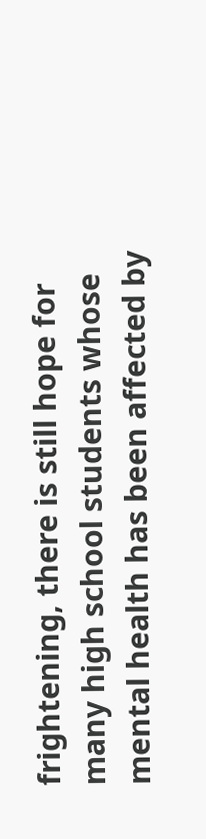frightening, there is still hope for many high school students whose mental health has been affected by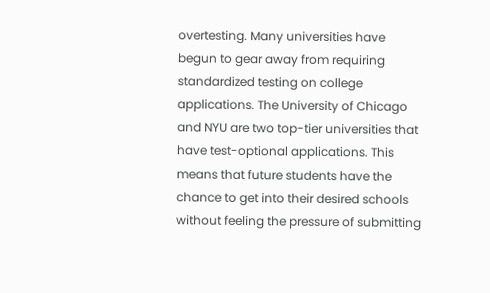overtesting. Many universities have begun to gear away from requiring standardized testing on college applications. The University of Chicago and NYU are two top-tier universities that have test-optional applications. This means that future students have the chance to get into their desired schools without feeling the pressure of submitting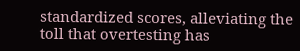standardized scores, alleviating the toll that overtesting has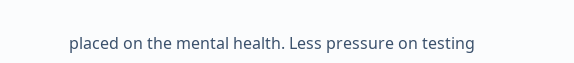placed on the mental health. Less pressure on testing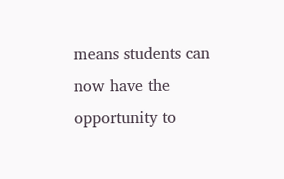means students can now have the opportunity to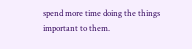spend more time doing the things important to them.